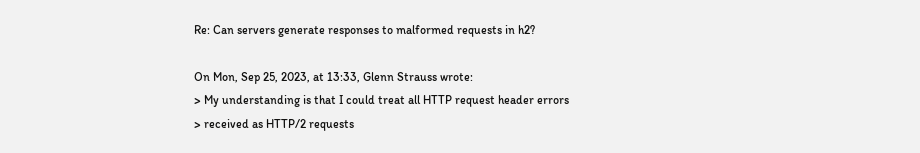Re: Can servers generate responses to malformed requests in h2?

On Mon, Sep 25, 2023, at 13:33, Glenn Strauss wrote:
> My understanding is that I could treat all HTTP request header errors
> received as HTTP/2 requests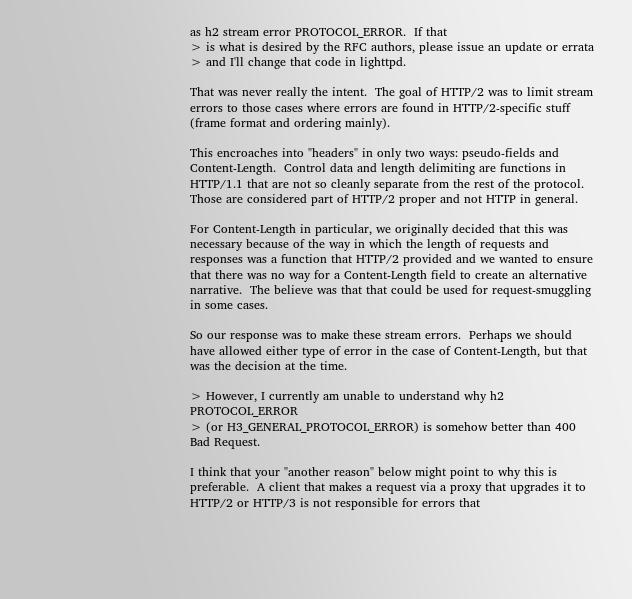as h2 stream error PROTOCOL_ERROR.  If that
> is what is desired by the RFC authors, please issue an update or errata
> and I'll change that code in lighttpd.

That was never really the intent.  The goal of HTTP/2 was to limit stream errors to those cases where errors are found in HTTP/2-specific stuff (frame format and ordering mainly).

This encroaches into "headers" in only two ways: pseudo-fields and Content-Length.  Control data and length delimiting are functions in HTTP/1.1 that are not so cleanly separate from the rest of the protocol.  Those are considered part of HTTP/2 proper and not HTTP in general.

For Content-Length in particular, we originally decided that this was necessary because of the way in which the length of requests and responses was a function that HTTP/2 provided and we wanted to ensure that there was no way for a Content-Length field to create an alternative narrative.  The believe was that that could be used for request-smuggling in some cases.

So our response was to make these stream errors.  Perhaps we should have allowed either type of error in the case of Content-Length, but that was the decision at the time.

> However, I currently am unable to understand why h2 PROTOCOL_ERROR
> (or H3_GENERAL_PROTOCOL_ERROR) is somehow better than 400 Bad Request.

I think that your "another reason" below might point to why this is preferable.  A client that makes a request via a proxy that upgrades it to HTTP/2 or HTTP/3 is not responsible for errors that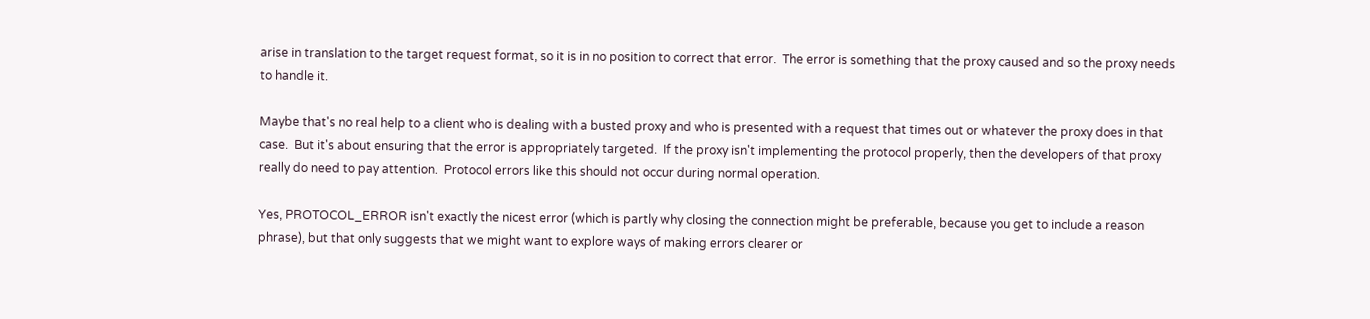arise in translation to the target request format, so it is in no position to correct that error.  The error is something that the proxy caused and so the proxy needs to handle it.

Maybe that's no real help to a client who is dealing with a busted proxy and who is presented with a request that times out or whatever the proxy does in that case.  But it's about ensuring that the error is appropriately targeted.  If the proxy isn't implementing the protocol properly, then the developers of that proxy really do need to pay attention.  Protocol errors like this should not occur during normal operation.

Yes, PROTOCOL_ERROR isn't exactly the nicest error (which is partly why closing the connection might be preferable, because you get to include a reason phrase), but that only suggests that we might want to explore ways of making errors clearer or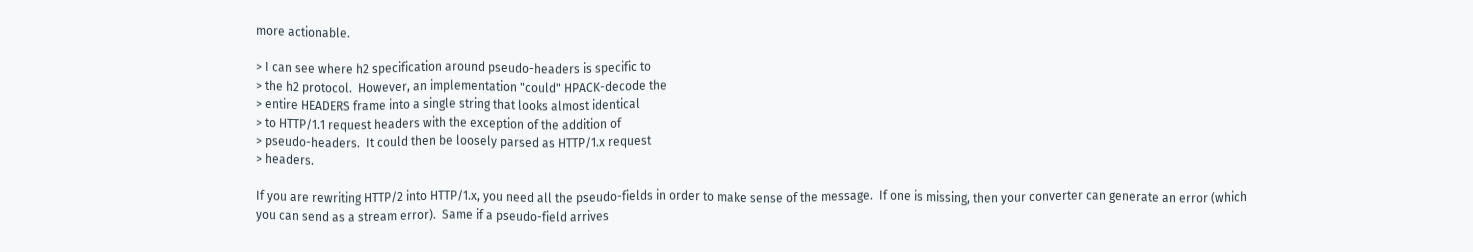more actionable.

> I can see where h2 specification around pseudo-headers is specific to
> the h2 protocol.  However, an implementation "could" HPACK-decode the
> entire HEADERS frame into a single string that looks almost identical
> to HTTP/1.1 request headers with the exception of the addition of
> pseudo-headers.  It could then be loosely parsed as HTTP/1.x request
> headers.

If you are rewriting HTTP/2 into HTTP/1.x, you need all the pseudo-fields in order to make sense of the message.  If one is missing, then your converter can generate an error (which you can send as a stream error).  Same if a pseudo-field arrives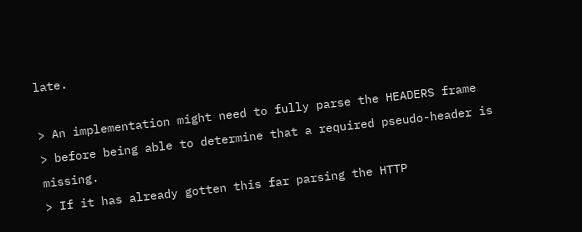late.

> An implementation might need to fully parse the HEADERS frame
> before being able to determine that a required pseudo-header is missing.
> If it has already gotten this far parsing the HTTP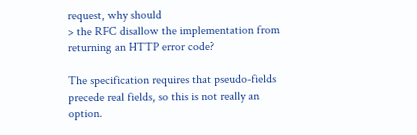request, why should
> the RFC disallow the implementation from returning an HTTP error code?

The specification requires that pseudo-fields precede real fields, so this is not really an option.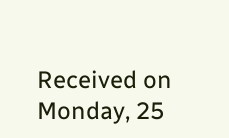Received on Monday, 25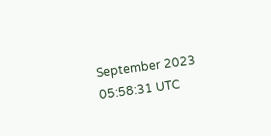September 2023 05:58:31 UTC